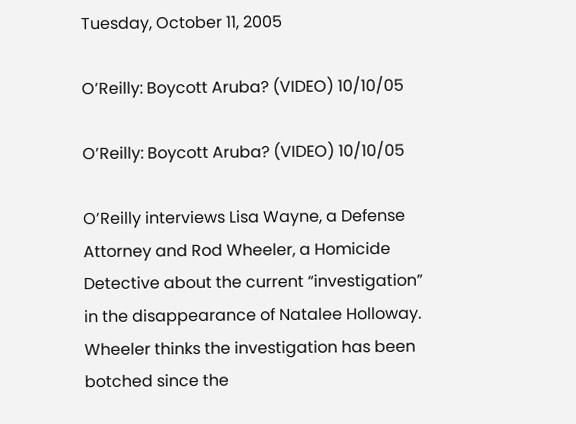Tuesday, October 11, 2005

O’Reilly: Boycott Aruba? (VIDEO) 10/10/05

O’Reilly: Boycott Aruba? (VIDEO) 10/10/05

O’Reilly interviews Lisa Wayne, a Defense Attorney and Rod Wheeler, a Homicide Detective about the current “investigation” in the disappearance of Natalee Holloway. Wheeler thinks the investigation has been botched since the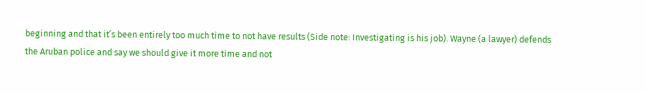beginning and that it’s been entirely too much time to not have results (Side note: Investigating is his job). Wayne (a lawyer) defends the Aruban police and say we should give it more time and not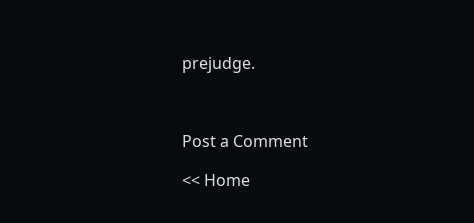prejudge.



Post a Comment

<< Home